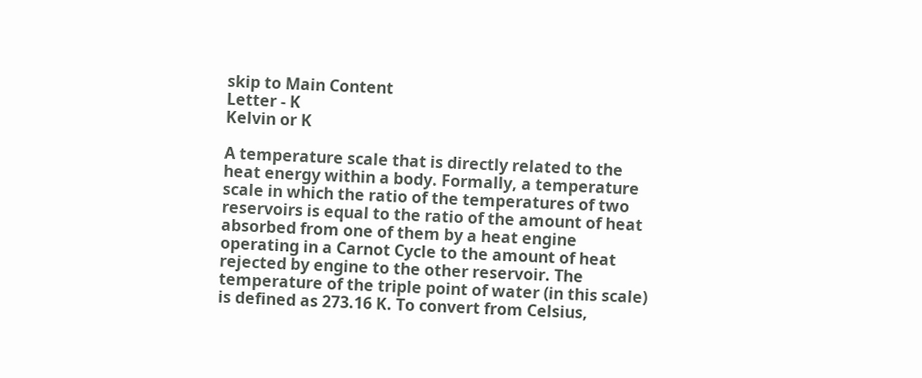skip to Main Content
Letter - K
Kelvin or K

A temperature scale that is directly related to the heat energy within a body. Formally, a temperature scale in which the ratio of the temperatures of two reservoirs is equal to the ratio of the amount of heat absorbed from one of them by a heat engine operating in a Carnot Cycle to the amount of heat rejected by engine to the other reservoir. The temperature of the triple point of water (in this scale) is defined as 273.16 K. To convert from Celsius,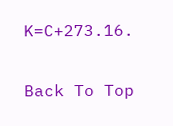K=C+273.16.

Back To Top